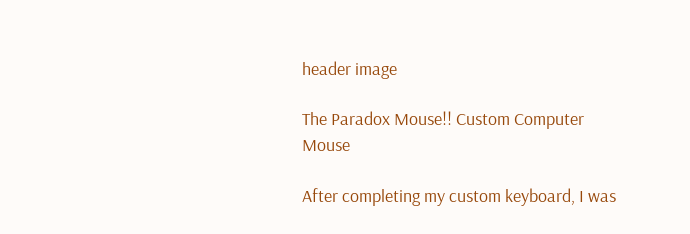header image

The Paradox Mouse!! Custom Computer Mouse

After completing my custom keyboard, I was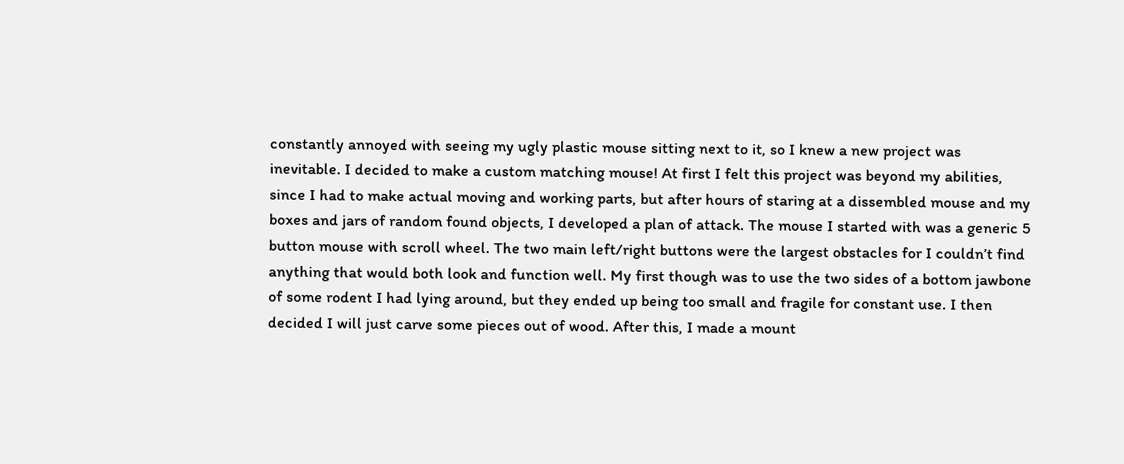constantly annoyed with seeing my ugly plastic mouse sitting next to it, so I knew a new project was inevitable. I decided to make a custom matching mouse! At first I felt this project was beyond my abilities, since I had to make actual moving and working parts, but after hours of staring at a dissembled mouse and my boxes and jars of random found objects, I developed a plan of attack. The mouse I started with was a generic 5 button mouse with scroll wheel. The two main left/right buttons were the largest obstacles for I couldn’t find anything that would both look and function well. My first though was to use the two sides of a bottom jawbone of some rodent I had lying around, but they ended up being too small and fragile for constant use. I then decided I will just carve some pieces out of wood. After this, I made a mount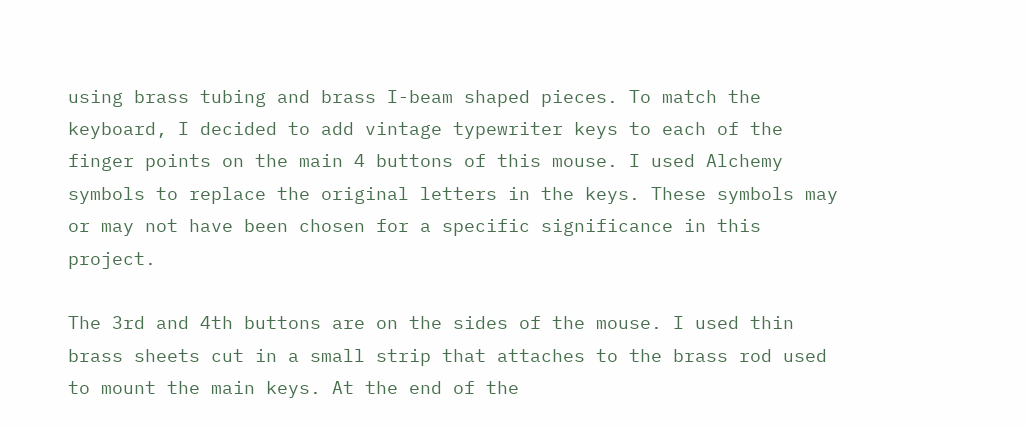using brass tubing and brass I-beam shaped pieces. To match the keyboard, I decided to add vintage typewriter keys to each of the finger points on the main 4 buttons of this mouse. I used Alchemy symbols to replace the original letters in the keys. These symbols may or may not have been chosen for a specific significance in this project.

The 3rd and 4th buttons are on the sides of the mouse. I used thin brass sheets cut in a small strip that attaches to the brass rod used to mount the main keys. At the end of the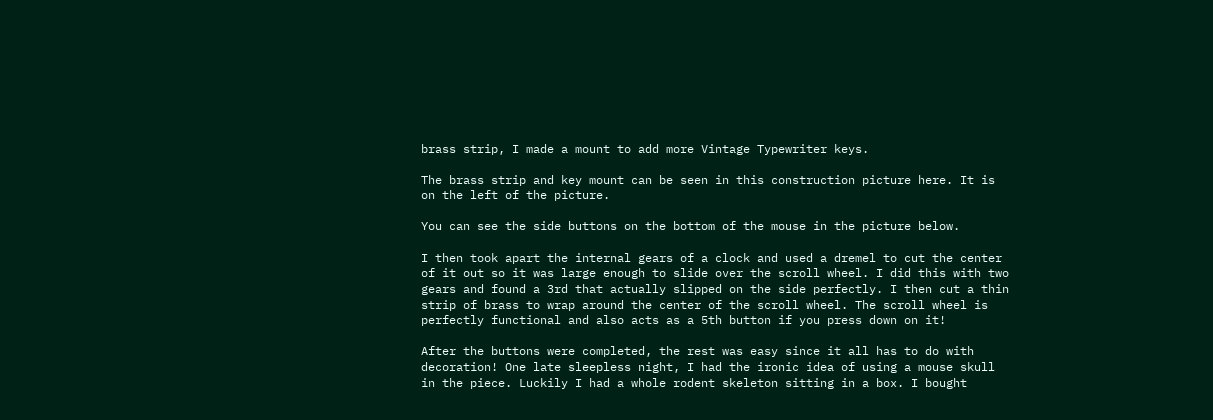brass strip, I made a mount to add more Vintage Typewriter keys.

The brass strip and key mount can be seen in this construction picture here. It is on the left of the picture.

You can see the side buttons on the bottom of the mouse in the picture below.

I then took apart the internal gears of a clock and used a dremel to cut the center of it out so it was large enough to slide over the scroll wheel. I did this with two gears and found a 3rd that actually slipped on the side perfectly. I then cut a thin strip of brass to wrap around the center of the scroll wheel. The scroll wheel is perfectly functional and also acts as a 5th button if you press down on it!

After the buttons were completed, the rest was easy since it all has to do with decoration! One late sleepless night, I had the ironic idea of using a mouse skull in the piece. Luckily I had a whole rodent skeleton sitting in a box. I bought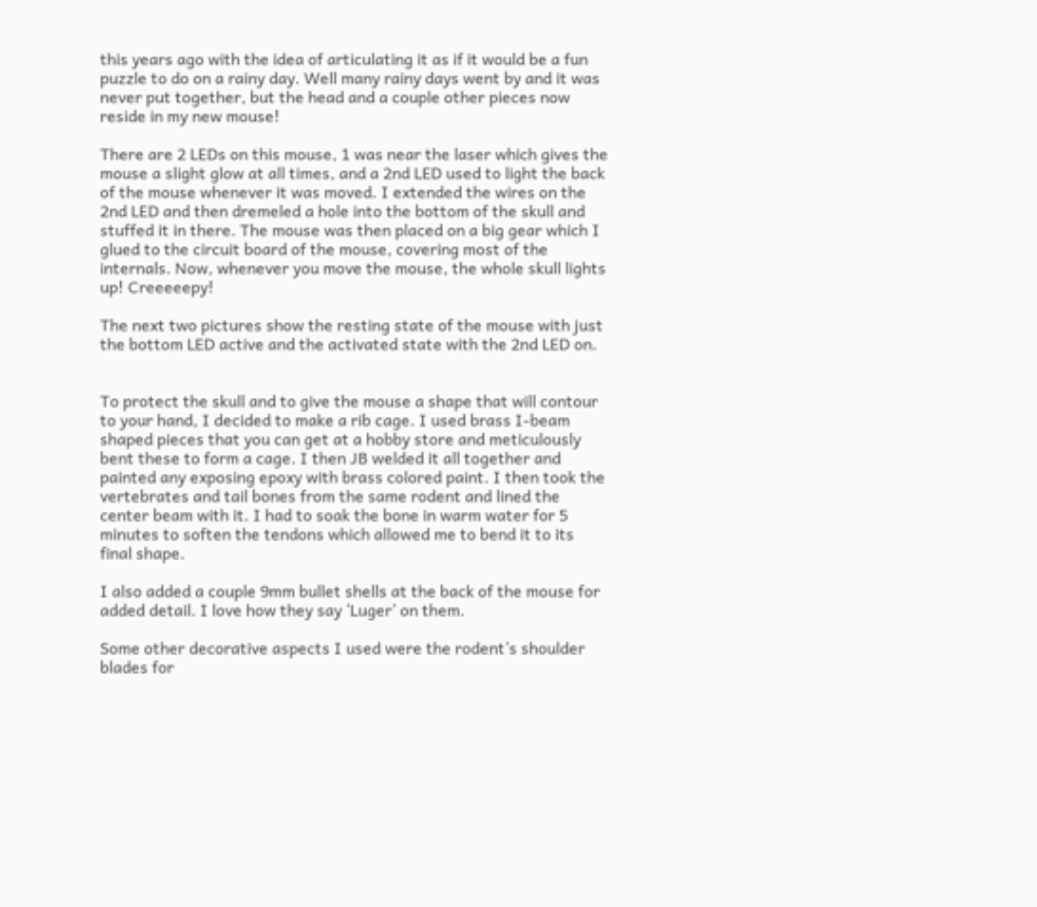this years ago with the idea of articulating it as if it would be a fun puzzle to do on a rainy day. Well many rainy days went by and it was never put together, but the head and a couple other pieces now reside in my new mouse!

There are 2 LEDs on this mouse, 1 was near the laser which gives the mouse a slight glow at all times, and a 2nd LED used to light the back of the mouse whenever it was moved. I extended the wires on the 2nd LED and then dremeled a hole into the bottom of the skull and stuffed it in there. The mouse was then placed on a big gear which I glued to the circuit board of the mouse, covering most of the internals. Now, whenever you move the mouse, the whole skull lights up! Creeeeepy!

The next two pictures show the resting state of the mouse with just the bottom LED active and the activated state with the 2nd LED on.


To protect the skull and to give the mouse a shape that will contour to your hand, I decided to make a rib cage. I used brass I-beam shaped pieces that you can get at a hobby store and meticulously bent these to form a cage. I then JB welded it all together and painted any exposing epoxy with brass colored paint. I then took the vertebrates and tail bones from the same rodent and lined the center beam with it. I had to soak the bone in warm water for 5 minutes to soften the tendons which allowed me to bend it to its final shape.

I also added a couple 9mm bullet shells at the back of the mouse for added detail. I love how they say ‘Luger’ on them.

Some other decorative aspects I used were the rodent’s shoulder blades for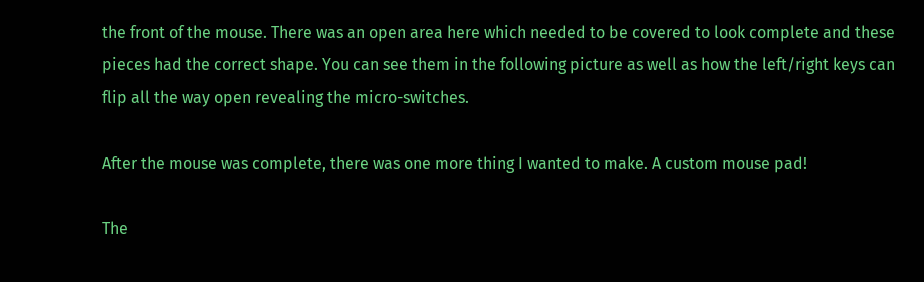the front of the mouse. There was an open area here which needed to be covered to look complete and these pieces had the correct shape. You can see them in the following picture as well as how the left/right keys can flip all the way open revealing the micro-switches.

After the mouse was complete, there was one more thing I wanted to make. A custom mouse pad!

The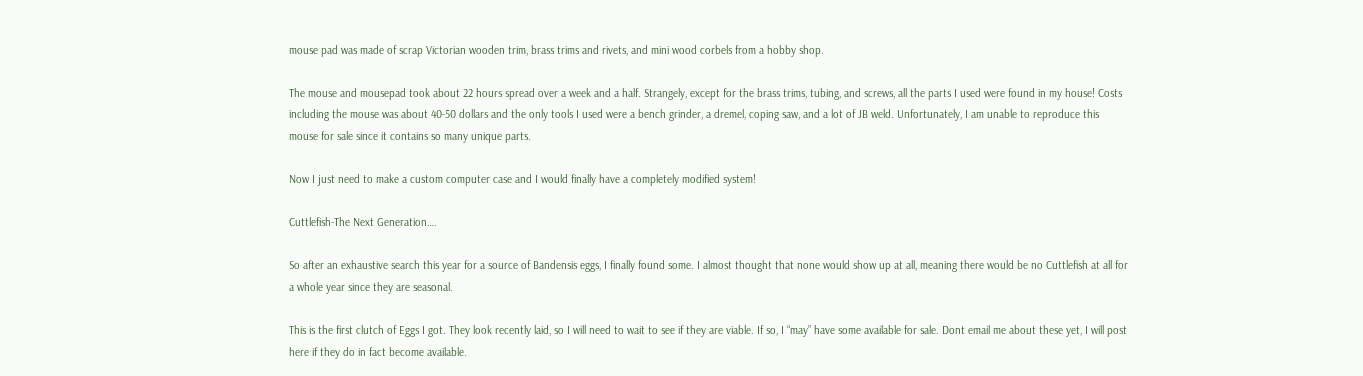mouse pad was made of scrap Victorian wooden trim, brass trims and rivets, and mini wood corbels from a hobby shop.

The mouse and mousepad took about 22 hours spread over a week and a half. Strangely, except for the brass trims, tubing, and screws, all the parts I used were found in my house! Costs including the mouse was about 40-50 dollars and the only tools I used were a bench grinder, a dremel, coping saw, and a lot of JB weld. Unfortunately, I am unable to reproduce this mouse for sale since it contains so many unique parts.

Now I just need to make a custom computer case and I would finally have a completely modified system!

Cuttlefish-The Next Generation….

So after an exhaustive search this year for a source of Bandensis eggs, I finally found some. I almost thought that none would show up at all, meaning there would be no Cuttlefish at all for a whole year since they are seasonal.

This is the first clutch of Eggs I got. They look recently laid, so I will need to wait to see if they are viable. If so, I “may” have some available for sale. Dont email me about these yet, I will post here if they do in fact become available.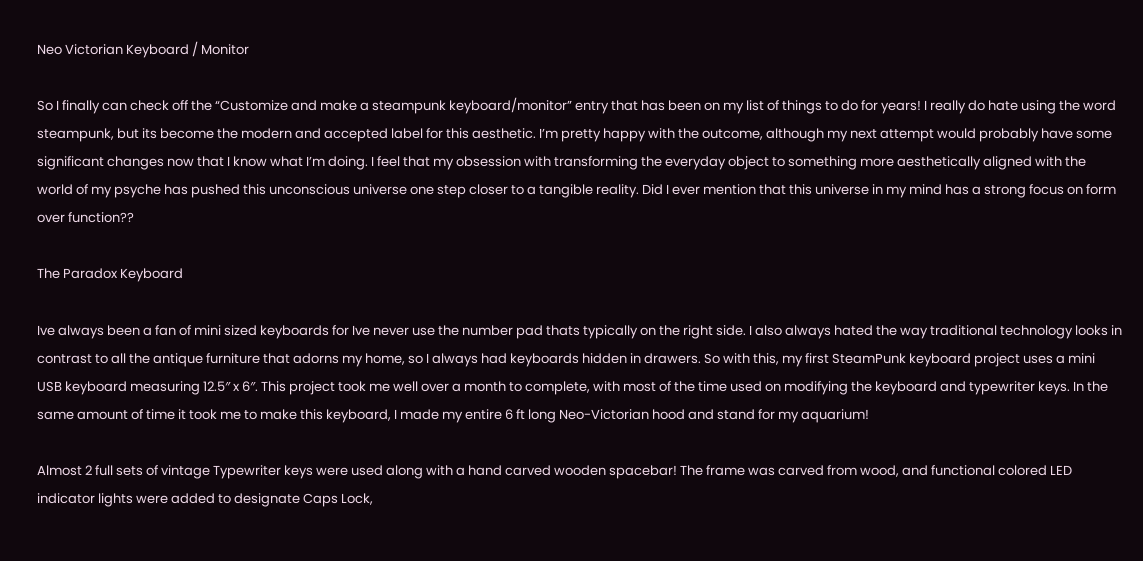Neo Victorian Keyboard / Monitor

So I finally can check off the “Customize and make a steampunk keyboard/monitor” entry that has been on my list of things to do for years! I really do hate using the word steampunk, but its become the modern and accepted label for this aesthetic. I’m pretty happy with the outcome, although my next attempt would probably have some significant changes now that I know what I’m doing. I feel that my obsession with transforming the everyday object to something more aesthetically aligned with the world of my psyche has pushed this unconscious universe one step closer to a tangible reality. Did I ever mention that this universe in my mind has a strong focus on form over function??

The Paradox Keyboard

Ive always been a fan of mini sized keyboards for Ive never use the number pad thats typically on the right side. I also always hated the way traditional technology looks in contrast to all the antique furniture that adorns my home, so I always had keyboards hidden in drawers. So with this, my first SteamPunk keyboard project uses a mini USB keyboard measuring 12.5″ x 6″. This project took me well over a month to complete, with most of the time used on modifying the keyboard and typewriter keys. In the same amount of time it took me to make this keyboard, I made my entire 6 ft long Neo-Victorian hood and stand for my aquarium!

Almost 2 full sets of vintage Typewriter keys were used along with a hand carved wooden spacebar! The frame was carved from wood, and functional colored LED indicator lights were added to designate Caps Lock,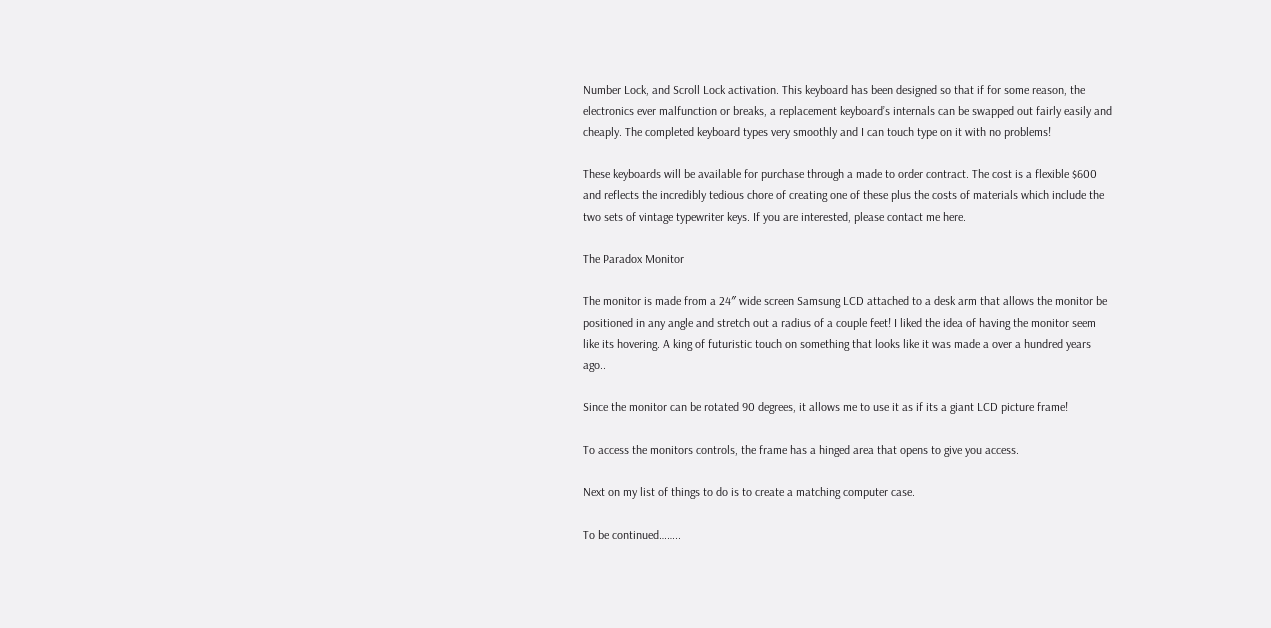Number Lock, and Scroll Lock activation. This keyboard has been designed so that if for some reason, the electronics ever malfunction or breaks, a replacement keyboard’s internals can be swapped out fairly easily and cheaply. The completed keyboard types very smoothly and I can touch type on it with no problems!

These keyboards will be available for purchase through a made to order contract. The cost is a flexible $600 and reflects the incredibly tedious chore of creating one of these plus the costs of materials which include the two sets of vintage typewriter keys. If you are interested, please contact me here.

The Paradox Monitor

The monitor is made from a 24″ wide screen Samsung LCD attached to a desk arm that allows the monitor be positioned in any angle and stretch out a radius of a couple feet! I liked the idea of having the monitor seem like its hovering. A king of futuristic touch on something that looks like it was made a over a hundred years ago..

Since the monitor can be rotated 90 degrees, it allows me to use it as if its a giant LCD picture frame!

To access the monitors controls, the frame has a hinged area that opens to give you access.

Next on my list of things to do is to create a matching computer case.

To be continued……..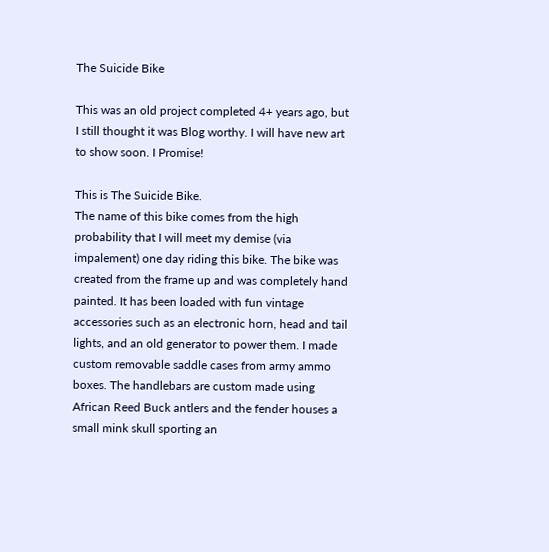The Suicide Bike

This was an old project completed 4+ years ago, but I still thought it was Blog worthy. I will have new art to show soon. I Promise!

This is The Suicide Bike.
The name of this bike comes from the high probability that I will meet my demise (via impalement) one day riding this bike. The bike was created from the frame up and was completely hand painted. It has been loaded with fun vintage accessories such as an electronic horn, head and tail lights, and an old generator to power them. I made custom removable saddle cases from army ammo boxes. The handlebars are custom made using African Reed Buck antlers and the fender houses a small mink skull sporting an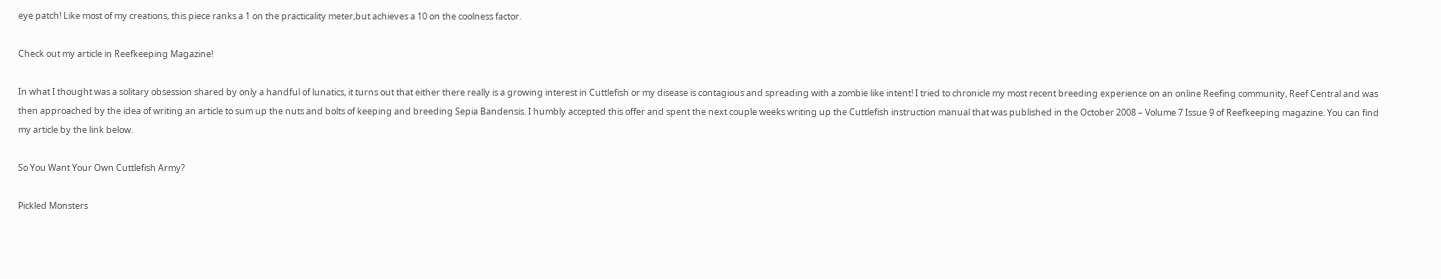eye patch! Like most of my creations, this piece ranks a 1 on the practicality meter,but achieves a 10 on the coolness factor.

Check out my article in Reefkeeping Magazine!

In what I thought was a solitary obsession shared by only a handful of lunatics, it turns out that either there really is a growing interest in Cuttlefish or my disease is contagious and spreading with a zombie like intent! I tried to chronicle my most recent breeding experience on an online Reefing community, Reef Central and was then approached by the idea of writing an article to sum up the nuts and bolts of keeping and breeding Sepia Bandensis. I humbly accepted this offer and spent the next couple weeks writing up the Cuttlefish instruction manual that was published in the October 2008 – Volume 7 Issue 9 of Reefkeeping magazine. You can find my article by the link below.

So You Want Your Own Cuttlefish Army?

Pickled Monsters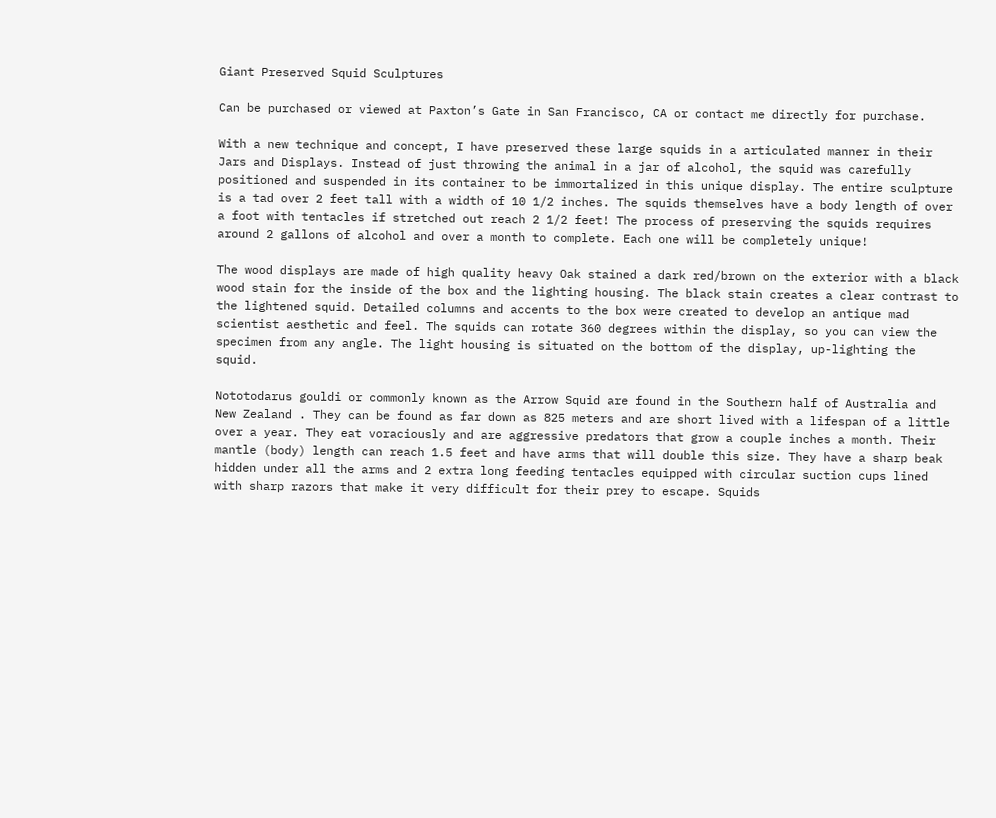Giant Preserved Squid Sculptures

Can be purchased or viewed at Paxton’s Gate in San Francisco, CA or contact me directly for purchase.

With a new technique and concept, I have preserved these large squids in a articulated manner in their Jars and Displays. Instead of just throwing the animal in a jar of alcohol, the squid was carefully positioned and suspended in its container to be immortalized in this unique display. The entire sculpture is a tad over 2 feet tall with a width of 10 1/2 inches. The squids themselves have a body length of over a foot with tentacles if stretched out reach 2 1/2 feet! The process of preserving the squids requires around 2 gallons of alcohol and over a month to complete. Each one will be completely unique!

The wood displays are made of high quality heavy Oak stained a dark red/brown on the exterior with a black wood stain for the inside of the box and the lighting housing. The black stain creates a clear contrast to the lightened squid. Detailed columns and accents to the box were created to develop an antique mad scientist aesthetic and feel. The squids can rotate 360 degrees within the display, so you can view the specimen from any angle. The light housing is situated on the bottom of the display, up-lighting the squid.

Nototodarus gouldi or commonly known as the Arrow Squid are found in the Southern half of Australia and New Zealand . They can be found as far down as 825 meters and are short lived with a lifespan of a little over a year. They eat voraciously and are aggressive predators that grow a couple inches a month. Their mantle (body) length can reach 1.5 feet and have arms that will double this size. They have a sharp beak hidden under all the arms and 2 extra long feeding tentacles equipped with circular suction cups lined with sharp razors that make it very difficult for their prey to escape. Squids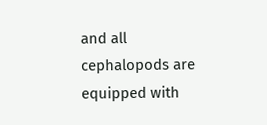and all cephalopods are equipped with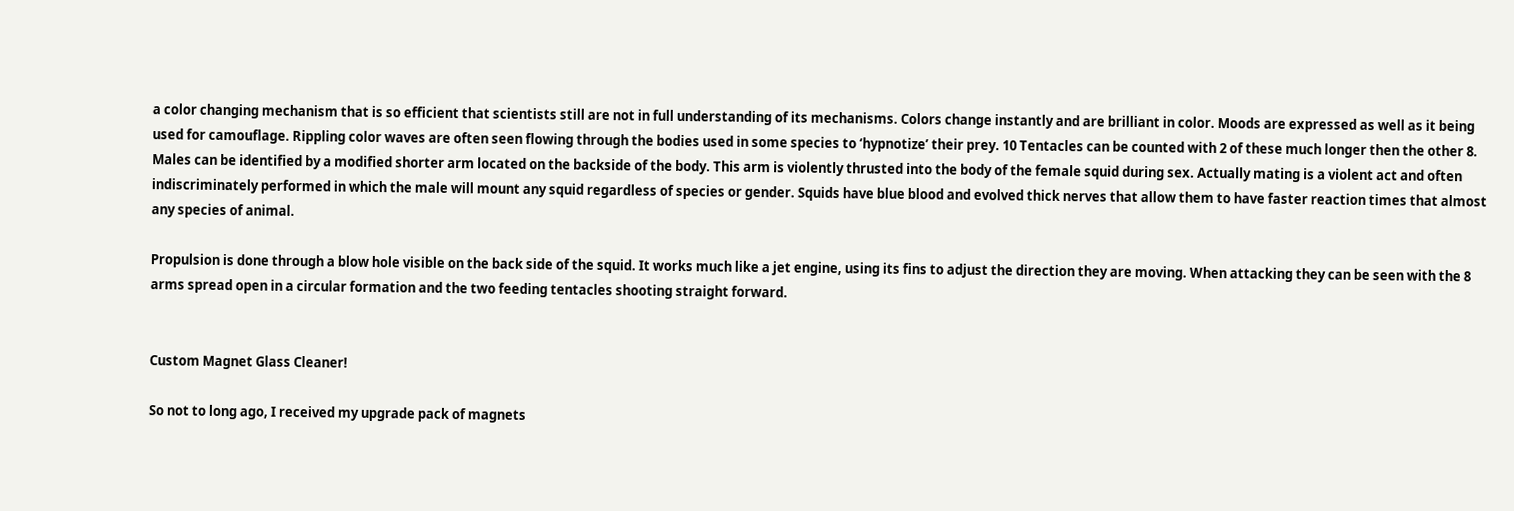a color changing mechanism that is so efficient that scientists still are not in full understanding of its mechanisms. Colors change instantly and are brilliant in color. Moods are expressed as well as it being used for camouflage. Rippling color waves are often seen flowing through the bodies used in some species to ‘hypnotize’ their prey. 10 Tentacles can be counted with 2 of these much longer then the other 8. Males can be identified by a modified shorter arm located on the backside of the body. This arm is violently thrusted into the body of the female squid during sex. Actually mating is a violent act and often indiscriminately performed in which the male will mount any squid regardless of species or gender. Squids have blue blood and evolved thick nerves that allow them to have faster reaction times that almost any species of animal.

Propulsion is done through a blow hole visible on the back side of the squid. It works much like a jet engine, using its fins to adjust the direction they are moving. When attacking they can be seen with the 8 arms spread open in a circular formation and the two feeding tentacles shooting straight forward.


Custom Magnet Glass Cleaner!

So not to long ago, I received my upgrade pack of magnets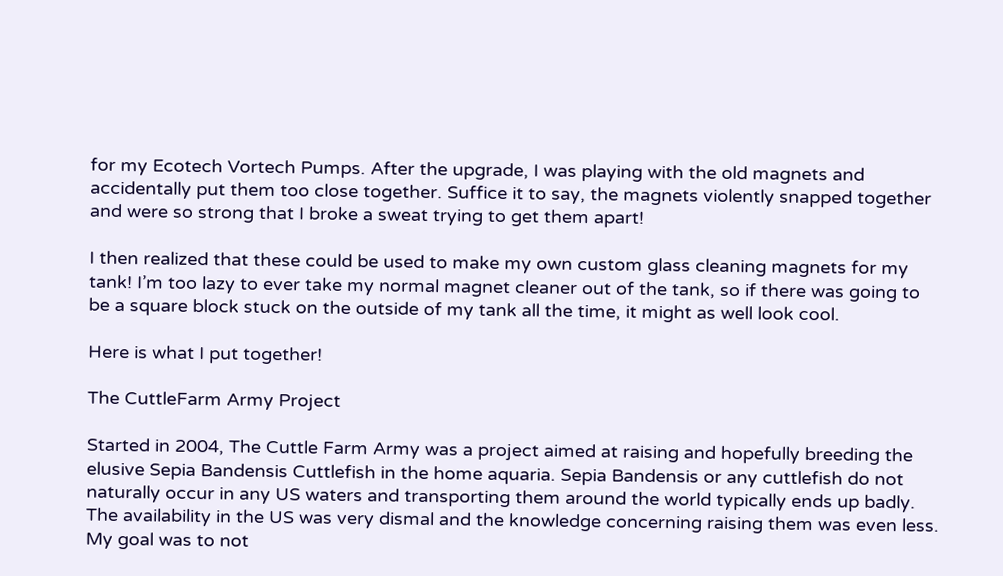for my Ecotech Vortech Pumps. After the upgrade, I was playing with the old magnets and accidentally put them too close together. Suffice it to say, the magnets violently snapped together and were so strong that I broke a sweat trying to get them apart!

I then realized that these could be used to make my own custom glass cleaning magnets for my tank! I’m too lazy to ever take my normal magnet cleaner out of the tank, so if there was going to be a square block stuck on the outside of my tank all the time, it might as well look cool.

Here is what I put together!

The CuttleFarm Army Project

Started in 2004, The Cuttle Farm Army was a project aimed at raising and hopefully breeding the elusive Sepia Bandensis Cuttlefish in the home aquaria. Sepia Bandensis or any cuttlefish do not naturally occur in any US waters and transporting them around the world typically ends up badly. The availability in the US was very dismal and the knowledge concerning raising them was even less. My goal was to not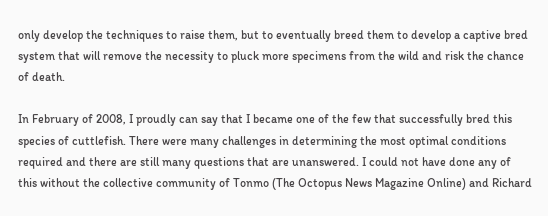only develop the techniques to raise them, but to eventually breed them to develop a captive bred system that will remove the necessity to pluck more specimens from the wild and risk the chance of death.

In February of 2008, I proudly can say that I became one of the few that successfully bred this species of cuttlefish. There were many challenges in determining the most optimal conditions required and there are still many questions that are unanswered. I could not have done any of this without the collective community of Tonmo (The Octopus News Magazine Online) and Richard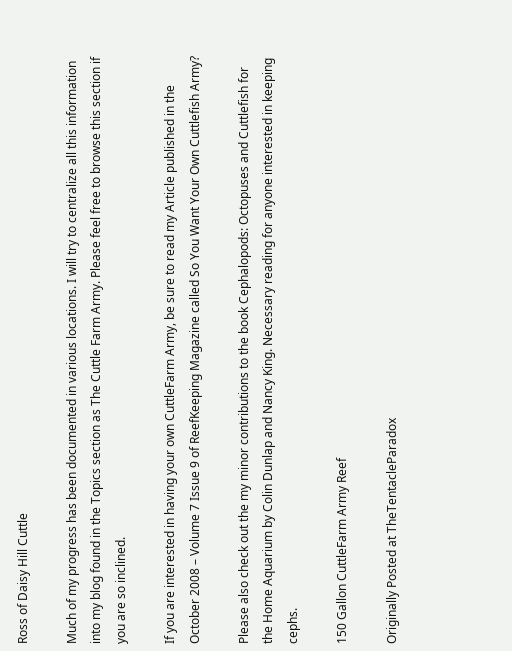Ross of Daisy Hill Cuttle

Much of my progress has been documented in various locations. I will try to centralize all this information into my blog found in the Topics section as The Cuttle Farm Army. Please feel free to browse this section if you are so inclined.

If you are interested in having your own CuttleFarm Army, be sure to read my Article published in the October 2008 – Volume 7 Issue 9 of ReefKeeping Magazine called So You Want Your Own Cuttlefish Army?

Please also check out the my minor contributions to the book Cephalopods: Octopuses and Cuttlefish for the Home Aquarium by Colin Dunlap and Nancy King. Necessary reading for anyone interested in keeping cephs.

150 Gallon CuttleFarm Army Reef

Originally Posted at TheTentacleParadox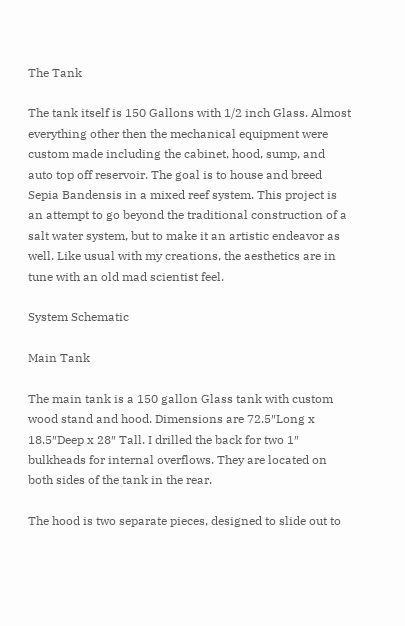The Tank

The tank itself is 150 Gallons with 1/2 inch Glass. Almost everything other then the mechanical equipment were custom made including the cabinet, hood, sump, and auto top off reservoir. The goal is to house and breed Sepia Bandensis in a mixed reef system. This project is an attempt to go beyond the traditional construction of a salt water system, but to make it an artistic endeavor as well. Like usual with my creations, the aesthetics are in tune with an old mad scientist feel.

System Schematic

Main Tank

The main tank is a 150 gallon Glass tank with custom wood stand and hood. Dimensions are 72.5″Long x 18.5″Deep x 28″ Tall. I drilled the back for two 1″ bulkheads for internal overflows. They are located on both sides of the tank in the rear.

The hood is two separate pieces, designed to slide out to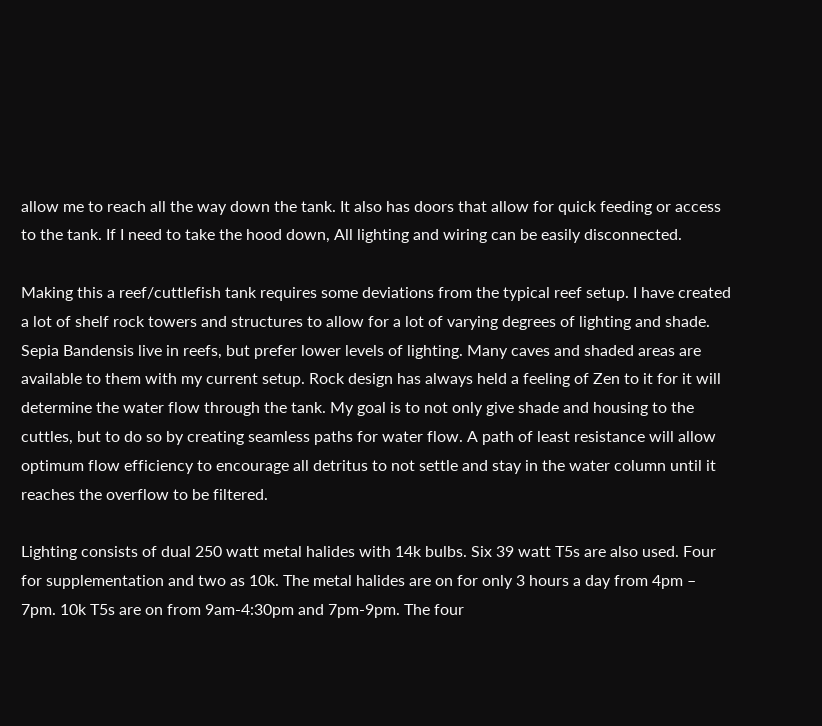allow me to reach all the way down the tank. It also has doors that allow for quick feeding or access to the tank. If I need to take the hood down, All lighting and wiring can be easily disconnected.

Making this a reef/cuttlefish tank requires some deviations from the typical reef setup. I have created a lot of shelf rock towers and structures to allow for a lot of varying degrees of lighting and shade. Sepia Bandensis live in reefs, but prefer lower levels of lighting. Many caves and shaded areas are available to them with my current setup. Rock design has always held a feeling of Zen to it for it will determine the water flow through the tank. My goal is to not only give shade and housing to the cuttles, but to do so by creating seamless paths for water flow. A path of least resistance will allow optimum flow efficiency to encourage all detritus to not settle and stay in the water column until it reaches the overflow to be filtered.

Lighting consists of dual 250 watt metal halides with 14k bulbs. Six 39 watt T5s are also used. Four for supplementation and two as 10k. The metal halides are on for only 3 hours a day from 4pm – 7pm. 10k T5s are on from 9am-4:30pm and 7pm-9pm. The four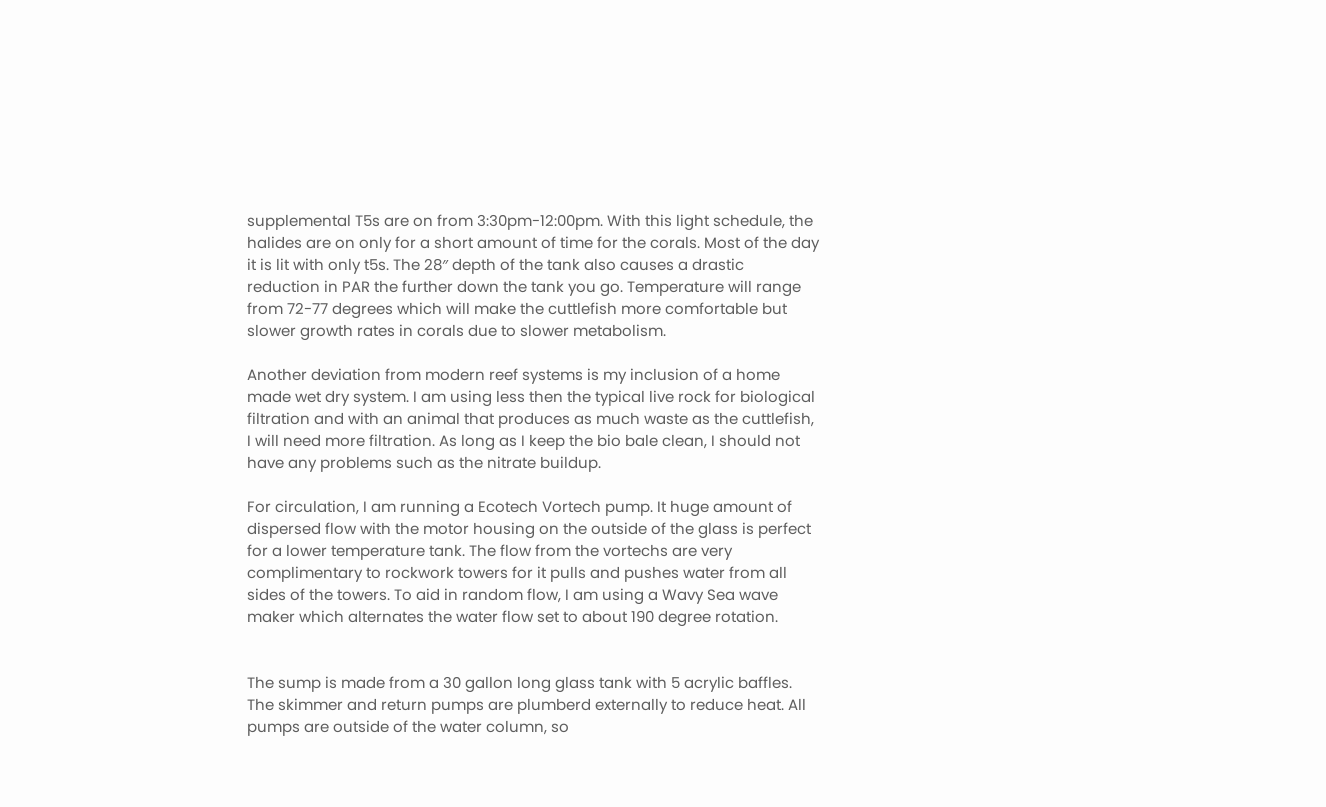supplemental T5s are on from 3:30pm-12:00pm. With this light schedule, the halides are on only for a short amount of time for the corals. Most of the day it is lit with only t5s. The 28″ depth of the tank also causes a drastic reduction in PAR the further down the tank you go. Temperature will range from 72-77 degrees which will make the cuttlefish more comfortable but slower growth rates in corals due to slower metabolism.

Another deviation from modern reef systems is my inclusion of a home made wet dry system. I am using less then the typical live rock for biological filtration and with an animal that produces as much waste as the cuttlefish, I will need more filtration. As long as I keep the bio bale clean, I should not have any problems such as the nitrate buildup.

For circulation, I am running a Ecotech Vortech pump. It huge amount of dispersed flow with the motor housing on the outside of the glass is perfect for a lower temperature tank. The flow from the vortechs are very complimentary to rockwork towers for it pulls and pushes water from all sides of the towers. To aid in random flow, I am using a Wavy Sea wave maker which alternates the water flow set to about 190 degree rotation.


The sump is made from a 30 gallon long glass tank with 5 acrylic baffles. The skimmer and return pumps are plumberd externally to reduce heat. All pumps are outside of the water column, so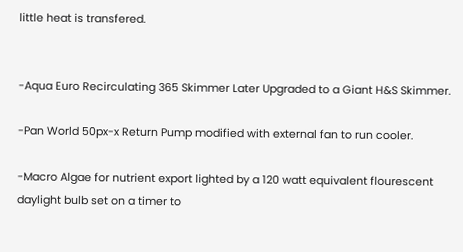little heat is transfered.


-Aqua Euro Recirculating 365 Skimmer Later Upgraded to a Giant H&S Skimmer.

-Pan World 50px-x Return Pump modified with external fan to run cooler.

-Macro Algae for nutrient export lighted by a 120 watt equivalent flourescent daylight bulb set on a timer to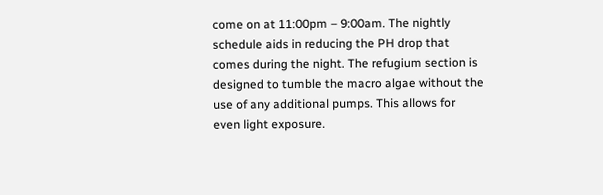come on at 11:00pm – 9:00am. The nightly schedule aids in reducing the PH drop that comes during the night. The refugium section is designed to tumble the macro algae without the use of any additional pumps. This allows for even light exposure.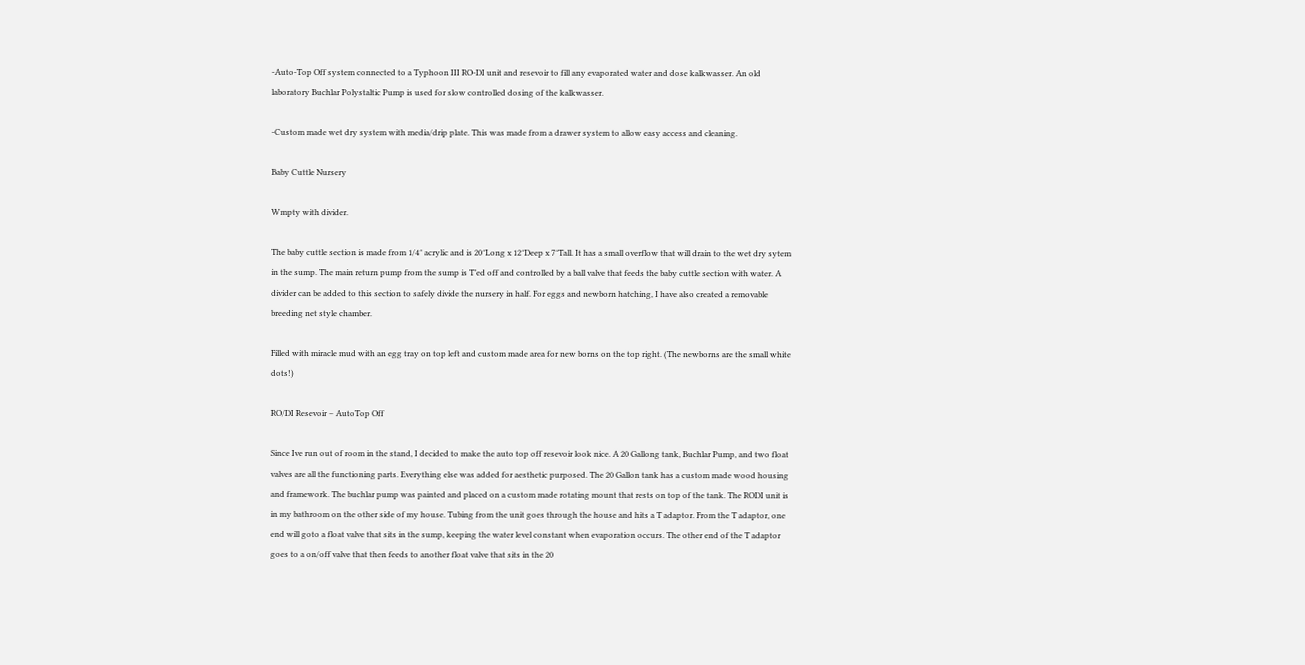-Auto-Top Off system connected to a Typhoon III RO-DI unit and resevoir to fill any evaporated water and dose kalkwasser. An old laboratory Buchlar Polystaltic Pump is used for slow controlled dosing of the kalkwasser.

-Custom made wet dry system with media/drip plate. This was made from a drawer system to allow easy access and cleaning.

Baby Cuttle Nursery

Wmpty with divider.

The baby cuttle section is made from 1/4″ acrylic and is 20″Long x 12″Deep x 7″Tall. It has a small overflow that will drain to the wet dry sytem in the sump. The main return pump from the sump is T’ed off and controlled by a ball valve that feeds the baby cuttle section with water. A divider can be added to this section to safely divide the nursery in half. For eggs and newborn hatching, I have also created a removable breeding net style chamber.

Filled with miracle mud with an egg tray on top left and custom made area for new borns on the top right. (The newborns are the small white dots!)

RO/DI Resevoir – AutoTop Off

Since Ive run out of room in the stand, I decided to make the auto top off resevoir look nice. A 20 Gallong tank, Buchlar Pump, and two float valves are all the functioning parts. Everything else was added for aesthetic purposed. The 20 Gallon tank has a custom made wood housing and framework. The buchlar pump was painted and placed on a custom made rotating mount that rests on top of the tank. The RODI unit is in my bathroom on the other side of my house. Tubing from the unit goes through the house and hits a T adaptor. From the T adaptor, one end will goto a float valve that sits in the sump, keeping the water level constant when evaporation occurs. The other end of the T adaptor goes to a on/off valve that then feeds to another float valve that sits in the 20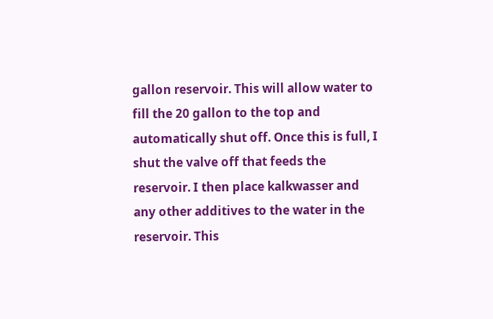gallon reservoir. This will allow water to fill the 20 gallon to the top and automatically shut off. Once this is full, I shut the valve off that feeds the reservoir. I then place kalkwasser and any other additives to the water in the reservoir. This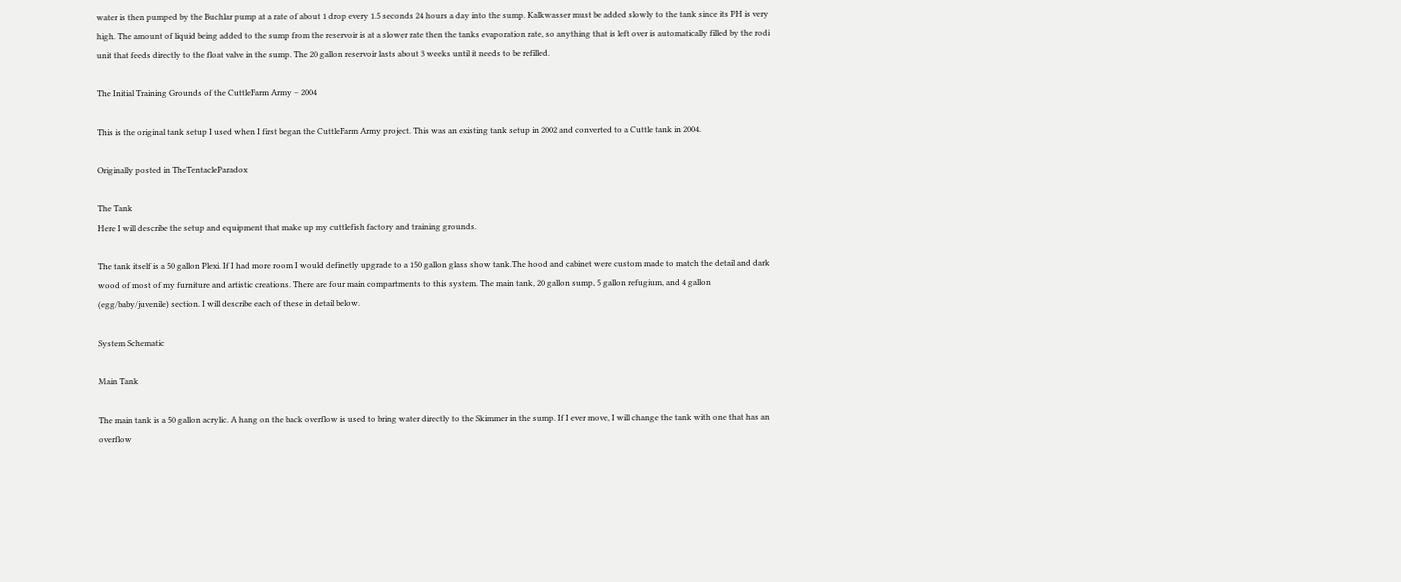water is then pumped by the Buchlar pump at a rate of about 1 drop every 1.5 seconds 24 hours a day into the sump. Kalkwasser must be added slowly to the tank since its PH is very high. The amount of liquid being added to the sump from the reservoir is at a slower rate then the tanks evaporation rate, so anything that is left over is automatically filled by the rodi unit that feeds directly to the float valve in the sump. The 20 gallon reservoir lasts about 3 weeks until it needs to be refilled.

The Initial Training Grounds of the CuttleFarm Army – 2004

This is the original tank setup I used when I first began the CuttleFarm Army project. This was an existing tank setup in 2002 and converted to a Cuttle tank in 2004.

Originally posted in TheTentacleParadox

The Tank
Here I will describe the setup and equipment that make up my cuttlefish factory and training grounds.

The tank itself is a 50 gallon Plexi. If I had more room I would definetly upgrade to a 150 gallon glass show tank.The hood and cabinet were custom made to match the detail and dark wood of most of my furniture and artistic creations. There are four main compartments to this system. The main tank, 20 gallon sump, 5 gallon refugium, and 4 gallon (egg/baby/juvenile) section. I will describe each of these in detail below.

System Schematic

Main Tank

The main tank is a 50 gallon acrylic. A hang on the back overflow is used to bring water directly to the Skimmer in the sump. If I ever move, I will change the tank with one that has an overflow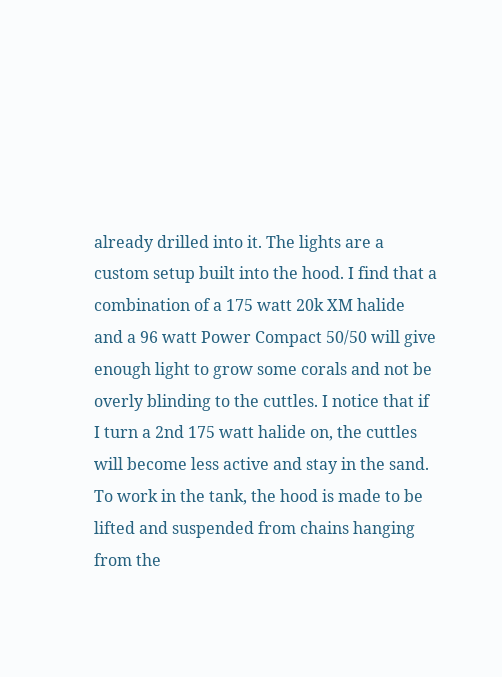already drilled into it. The lights are a custom setup built into the hood. I find that a combination of a 175 watt 20k XM halide and a 96 watt Power Compact 50/50 will give enough light to grow some corals and not be overly blinding to the cuttles. I notice that if I turn a 2nd 175 watt halide on, the cuttles will become less active and stay in the sand. To work in the tank, the hood is made to be lifted and suspended from chains hanging from the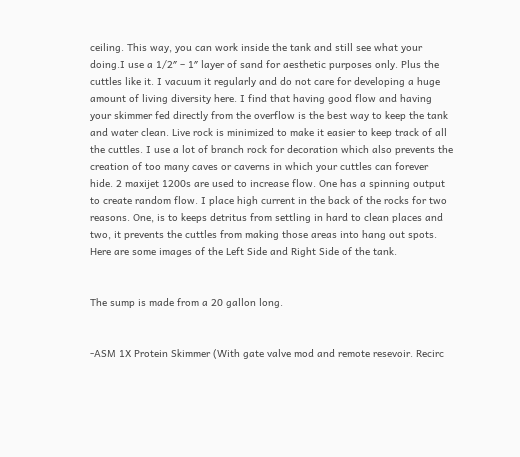ceiling. This way, you can work inside the tank and still see what your doing.I use a 1/2″ – 1″ layer of sand for aesthetic purposes only. Plus the cuttles like it. I vacuum it regularly and do not care for developing a huge amount of living diversity here. I find that having good flow and having your skimmer fed directly from the overflow is the best way to keep the tank and water clean. Live rock is minimized to make it easier to keep track of all the cuttles. I use a lot of branch rock for decoration which also prevents the creation of too many caves or caverns in which your cuttles can forever hide. 2 maxijet 1200s are used to increase flow. One has a spinning output to create random flow. I place high current in the back of the rocks for two reasons. One, is to keeps detritus from settling in hard to clean places and two, it prevents the cuttles from making those areas into hang out spots. Here are some images of the Left Side and Right Side of the tank.


The sump is made from a 20 gallon long.


-ASM 1X Protein Skimmer (With gate valve mod and remote resevoir. Recirc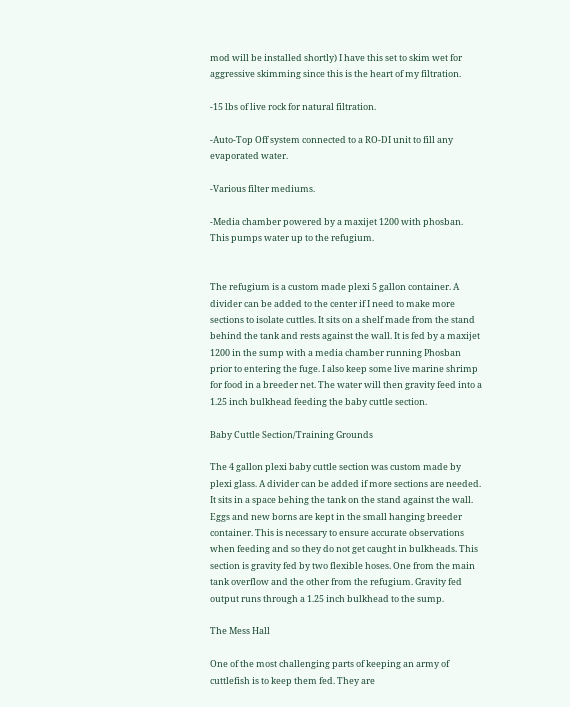mod will be installed shortly) I have this set to skim wet for aggressive skimming since this is the heart of my filtration.

-15 lbs of live rock for natural filtration.

-Auto-Top Off system connected to a RO-DI unit to fill any evaporated water.

-Various filter mediums.

-Media chamber powered by a maxijet 1200 with phosban. This pumps water up to the refugium.


The refugium is a custom made plexi 5 gallon container. A divider can be added to the center if I need to make more sections to isolate cuttles. It sits on a shelf made from the stand behind the tank and rests against the wall. It is fed by a maxijet 1200 in the sump with a media chamber running Phosban prior to entering the fuge. I also keep some live marine shrimp for food in a breeder net. The water will then gravity feed into a 1.25 inch bulkhead feeding the baby cuttle section.

Baby Cuttle Section/Training Grounds

The 4 gallon plexi baby cuttle section was custom made by plexi glass. A divider can be added if more sections are needed. It sits in a space behing the tank on the stand against the wall. Eggs and new borns are kept in the small hanging breeder container. This is necessary to ensure accurate observations when feeding and so they do not get caught in bulkheads. This section is gravity fed by two flexible hoses. One from the main tank overflow and the other from the refugium. Gravity fed output runs through a 1.25 inch bulkhead to the sump.

The Mess Hall

One of the most challenging parts of keeping an army of cuttlefish is to keep them fed. They are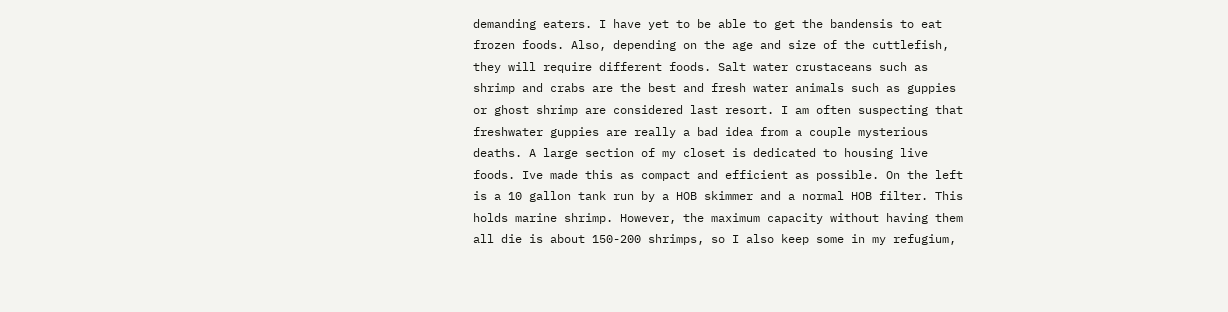demanding eaters. I have yet to be able to get the bandensis to eat frozen foods. Also, depending on the age and size of the cuttlefish, they will require different foods. Salt water crustaceans such as shrimp and crabs are the best and fresh water animals such as guppies or ghost shrimp are considered last resort. I am often suspecting that freshwater guppies are really a bad idea from a couple mysterious deaths. A large section of my closet is dedicated to housing live foods. Ive made this as compact and efficient as possible. On the left is a 10 gallon tank run by a HOB skimmer and a normal HOB filter. This holds marine shrimp. However, the maximum capacity without having them all die is about 150-200 shrimps, so I also keep some in my refugium,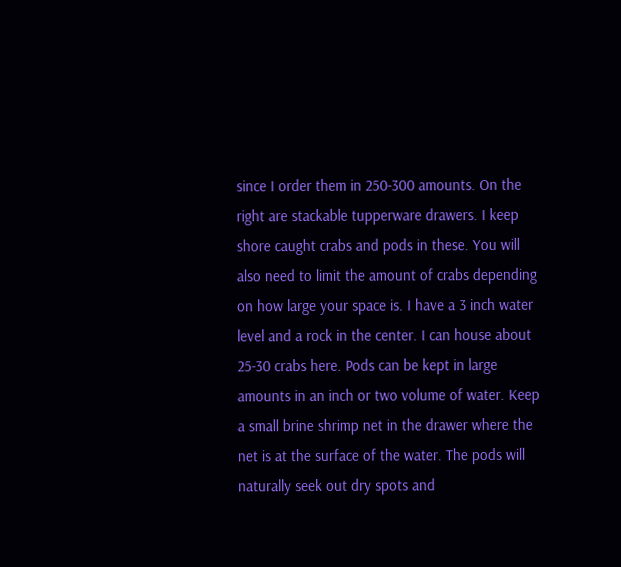since I order them in 250-300 amounts. On the right are stackable tupperware drawers. I keep shore caught crabs and pods in these. You will also need to limit the amount of crabs depending on how large your space is. I have a 3 inch water level and a rock in the center. I can house about 25-30 crabs here. Pods can be kept in large amounts in an inch or two volume of water. Keep a small brine shrimp net in the drawer where the net is at the surface of the water. The pods will naturally seek out dry spots and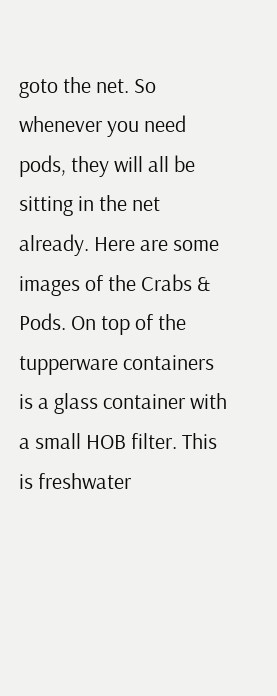goto the net. So whenever you need pods, they will all be sitting in the net already. Here are some images of the Crabs & Pods. On top of the tupperware containers is a glass container with a small HOB filter. This is freshwater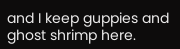and I keep guppies and ghost shrimp here.